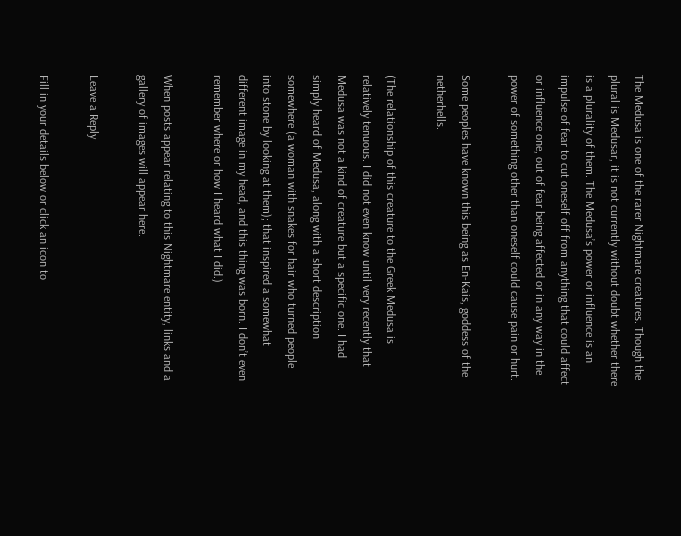The Medusa is one of the rarer Nightmare creatures. Though the plural is Medusar, it is not currently without doubt whether there is a plurality of them. The Medusa’s power or influence is an impulse of fear to cut oneself off from anything that could affect or influence one, out of fear being affected or in any way in the power of something other than oneself could cause pain or hurt.

Some peoples have known this being as En-Kais, goddess of the netherhells.

(The relationship of this creature to the Greek Medusa is relatively tenuous. I did not even know until very recently that Medusa was not a kind of creature but a specific one. I had simply heard of Medusa, along with a short description somewhere (a woman with snakes for hair who turned people into stone by looking at them); that inspired a somewhat different image in my head, and this thing was born. I don’t even remember where or how I heard what I did.)

When posts appear relating to this Nightmare entity, links and a gallery of images will appear here.

Leave a Reply

Fill in your details below or click an icon to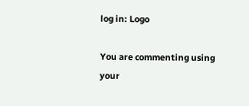log in: Logo

You are commenting using your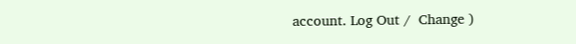account. Log Out /  Change )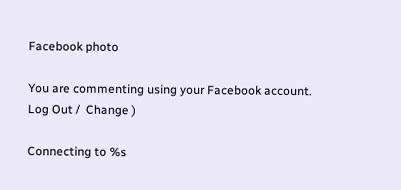Facebook photo

You are commenting using your Facebook account. Log Out /  Change )

Connecting to %s